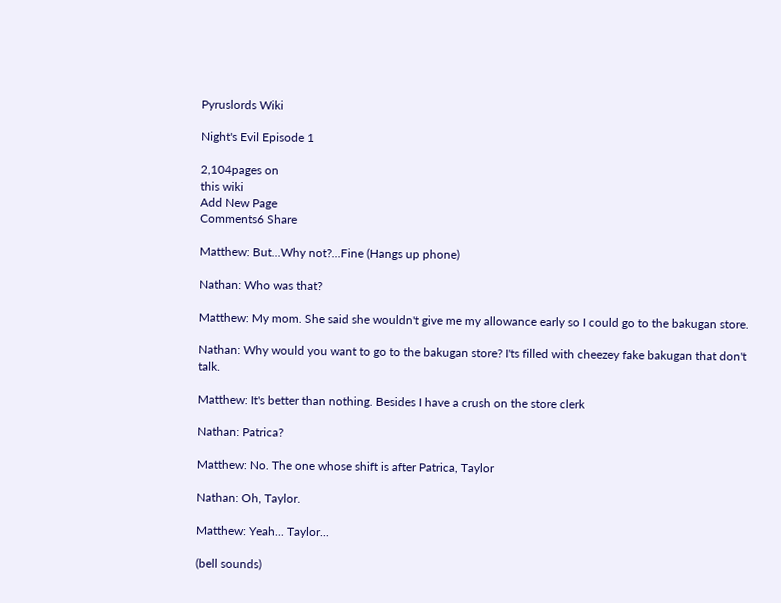Pyruslords Wiki

Night's Evil Episode 1

2,104pages on
this wiki
Add New Page
Comments6 Share

Matthew: But...Why not?...Fine (Hangs up phone)

Nathan: Who was that?

Matthew: My mom. She said she wouldn't give me my allowance early so I could go to the bakugan store.

Nathan: Why would you want to go to the bakugan store? I'ts filled with cheezey fake bakugan that don't talk.

Matthew: It's better than nothing. Besides I have a crush on the store clerk

Nathan: Patrica?

Matthew: No. The one whose shift is after Patrica, Taylor

Nathan: Oh, Taylor.

Matthew: Yeah... Taylor...

(bell sounds)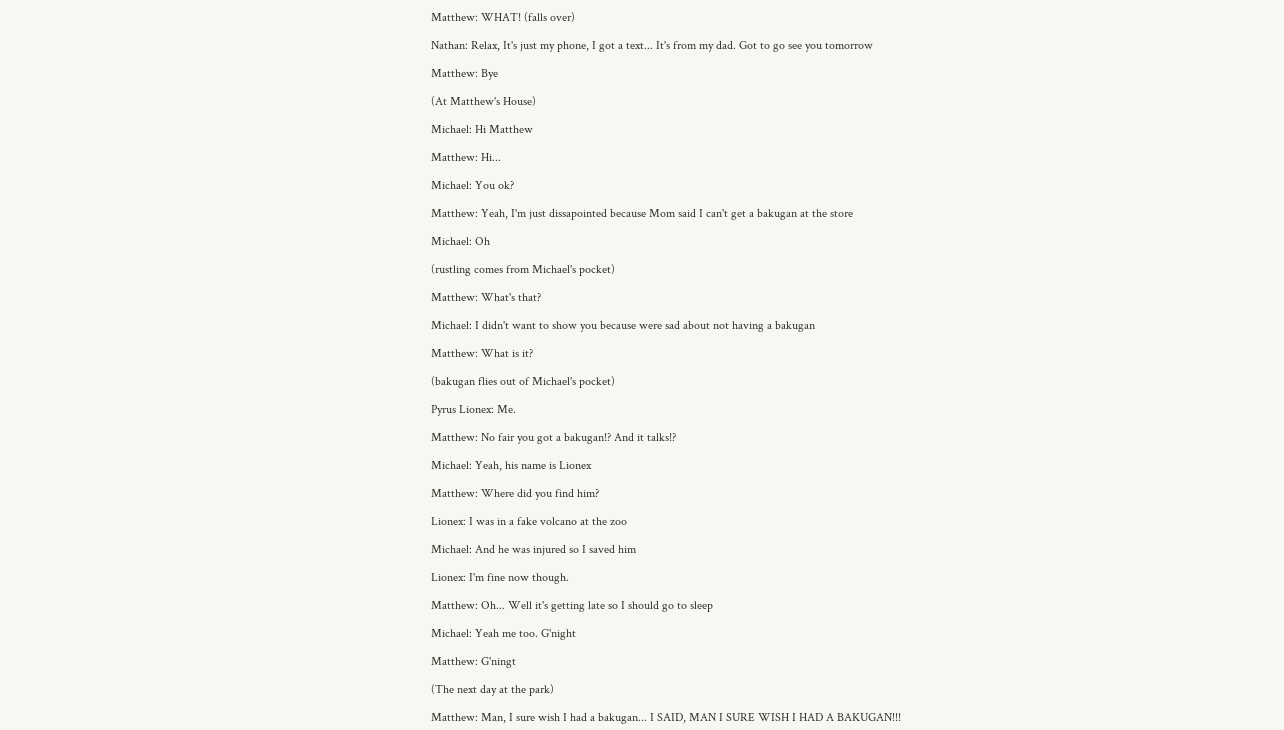Matthew: WHAT! (falls over)

Nathan: Relax, It's just my phone, I got a text... It's from my dad. Got to go see you tomorrow

Matthew: Bye

(At Matthew's House)

Michael: Hi Matthew

Matthew: Hi...

Michael: You ok?

Matthew: Yeah, I'm just dissapointed because Mom said I can't get a bakugan at the store

Michael: Oh

(rustling comes from Michael's pocket)

Matthew: What's that?

Michael: I didn't want to show you because were sad about not having a bakugan

Matthew: What is it?

(bakugan flies out of Michael's pocket)

Pyrus Lionex: Me.

Matthew: No fair you got a bakugan!? And it talks!?

Michael: Yeah, his name is Lionex

Matthew: Where did you find him?

Lionex: I was in a fake volcano at the zoo

Michael: And he was injured so I saved him

Lionex: I'm fine now though.

Matthew: Oh... Well it's getting late so I should go to sleep

Michael: Yeah me too. G'night

Matthew: G'ningt

(The next day at the park)

Matthew: Man, I sure wish I had a bakugan... I SAID, MAN I SURE WISH I HAD A BAKUGAN!!!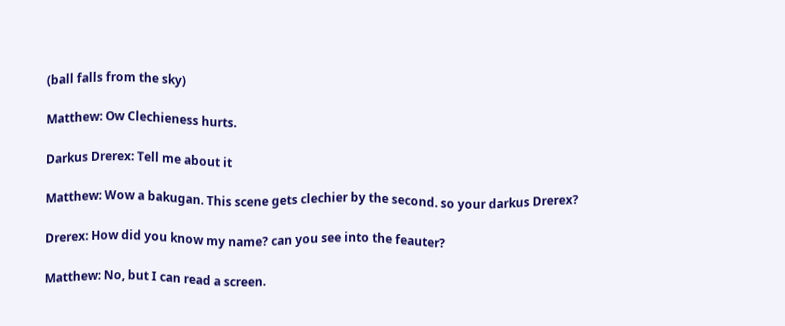(ball falls from the sky)

Matthew: Ow Clechieness hurts.

Darkus Drerex: Tell me about it

Matthew: Wow a bakugan. This scene gets clechier by the second. so your darkus Drerex?

Drerex: How did you know my name? can you see into the feauter?

Matthew: No, but I can read a screen.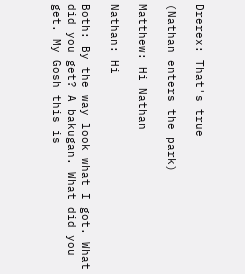Drerex: That's true

(Nathan enters the park)

Matthew: Hi Nathan

Nathan: Hi

Both: By the way look what I got. What did you get? A bakugan. What did you get. My Gosh this is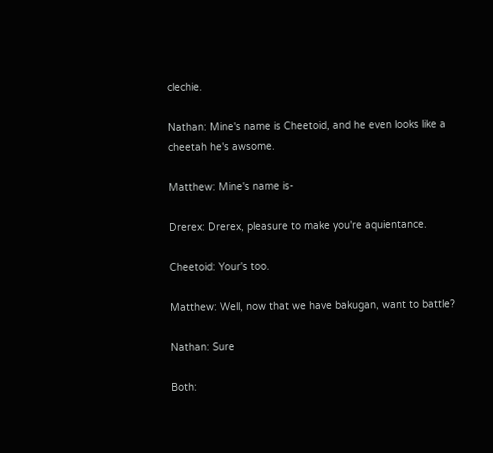clechie.

Nathan: Mine's name is Cheetoid, and he even looks like a cheetah he's awsome.

Matthew: Mine's name is-

Drerex: Drerex, pleasure to make you're aquientance.

Cheetoid: Your's too.

Matthew: Well, now that we have bakugan, want to battle?

Nathan: Sure

Both: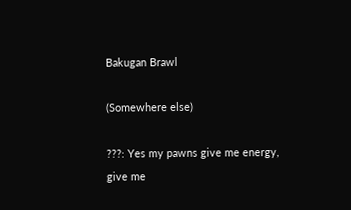Bakugan Brawl

(Somewhere else)

???: Yes my pawns give me energy, give me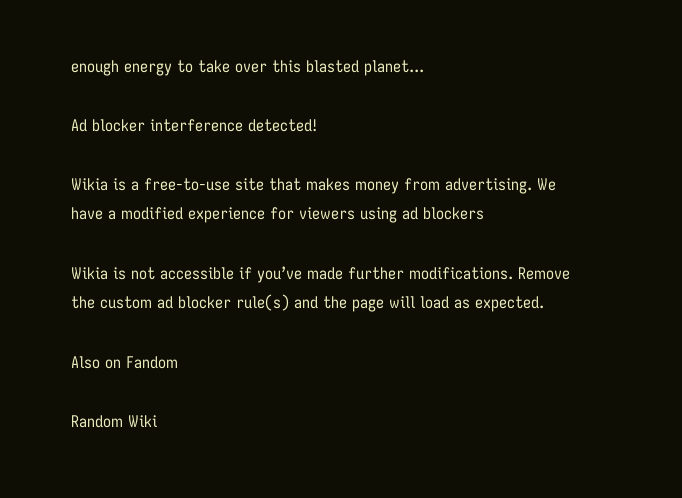enough energy to take over this blasted planet...

Ad blocker interference detected!

Wikia is a free-to-use site that makes money from advertising. We have a modified experience for viewers using ad blockers

Wikia is not accessible if you’ve made further modifications. Remove the custom ad blocker rule(s) and the page will load as expected.

Also on Fandom

Random Wiki